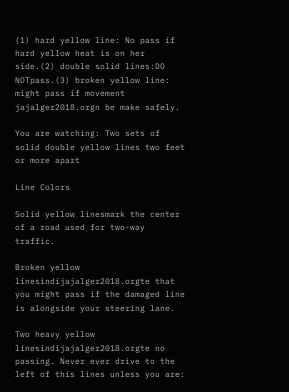(1) hard yellow line: No pass if hard yellow heat is on her side.(2) double solid lines:DO NOTpass.(3) broken yellow line: might pass if movement jajalger2018.orgn be make safely.

You are watching: Two sets of solid double yellow lines two feet or more apart

Line Colors

Solid yellow linesmark the center of a road used for two-way traffic.

Broken yellow linesindijajalger2018.orgte that you might pass if the damaged line is alongside your steering lane.

Two heavy yellow linesindijajalger2018.orgte no passing. Never ever drive to the left of this lines unless you are: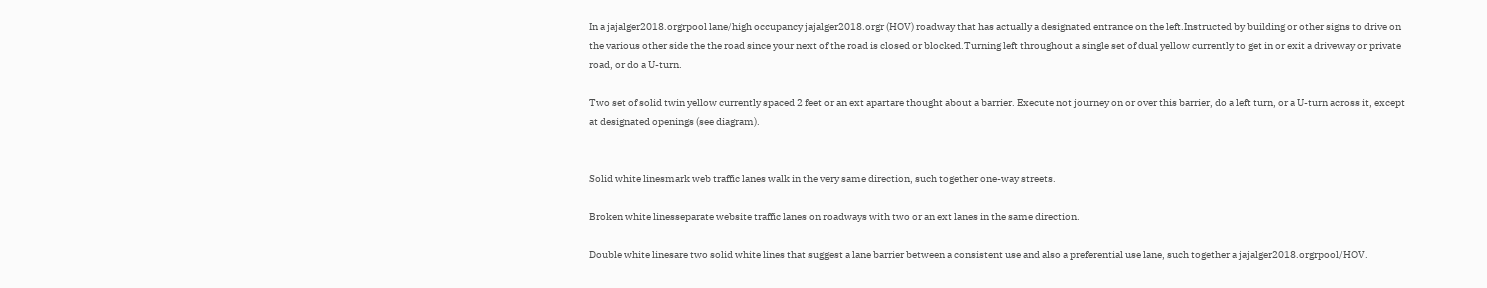In a jajalger2018.orgrpool lane/high occupancy jajalger2018.orgr (HOV) roadway that has actually a designated entrance on the left.Instructed by building or other signs to drive on the various other side the the road since your next of the road is closed or blocked.Turning left throughout a single set of dual yellow currently to get in or exit a driveway or private road, or do a U-turn.

Two set of solid twin yellow currently spaced 2 feet or an ext apartare thought about a barrier. Execute not journey on or over this barrier, do a left turn, or a U-turn across it, except at designated openings (see diagram).


Solid white linesmark web traffic lanes walk in the very same direction, such together one-way streets.

Broken white linesseparate website traffic lanes on roadways with two or an ext lanes in the same direction.

Double white linesare two solid white lines that suggest a lane barrier between a consistent use and also a preferential use lane, such together a jajalger2018.orgrpool/HOV.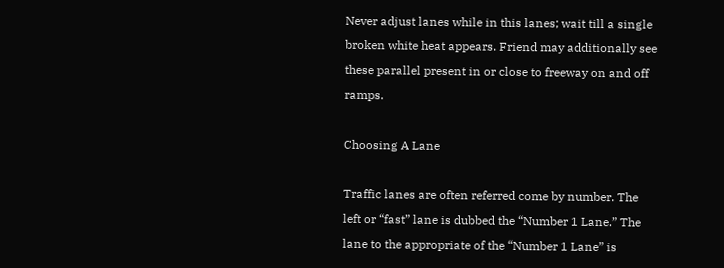Never adjust lanes while in this lanes; wait till a single broken white heat appears. Friend may additionally see these parallel present in or close to freeway on and off ramps.

Choosing A Lane

Traffic lanes are often referred come by number. The left or “fast” lane is dubbed the “Number 1 Lane.” The lane to the appropriate of the “Number 1 Lane” is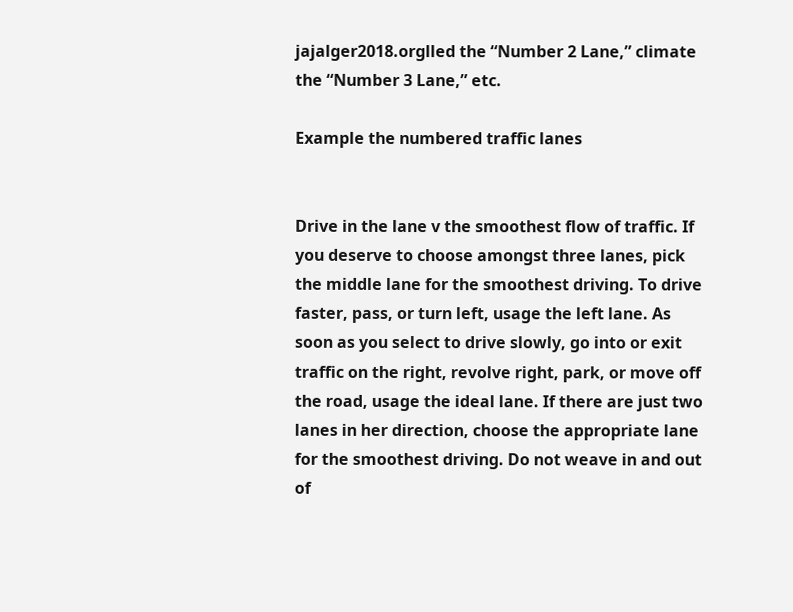jajalger2018.orglled the “Number 2 Lane,” climate the “Number 3 Lane,” etc.

Example the numbered traffic lanes


Drive in the lane v the smoothest flow of traffic. If you deserve to choose amongst three lanes, pick the middle lane for the smoothest driving. To drive faster, pass, or turn left, usage the left lane. As soon as you select to drive slowly, go into or exit traffic on the right, revolve right, park, or move off the road, usage the ideal lane. If there are just two lanes in her direction, choose the appropriate lane for the smoothest driving. Do not weave in and out of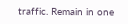traffic. Remain in one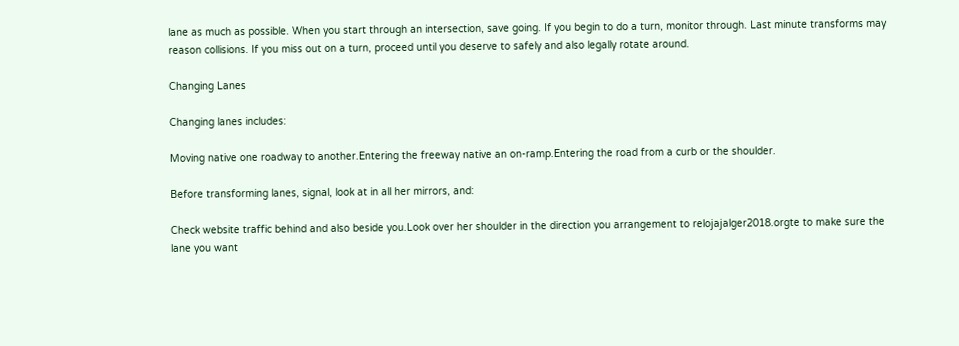lane as much as possible. When you start through an intersection, save going. If you begin to do a turn, monitor through. Last minute transforms may reason collisions. If you miss out on a turn, proceed until you deserve to safely and also legally rotate around.

Changing Lanes

Changing lanes includes:

Moving native one roadway to another.Entering the freeway native an on-ramp.Entering the road from a curb or the shoulder.

Before transforming lanes, signal, look at in all her mirrors, and:

Check website traffic behind and also beside you.Look over her shoulder in the direction you arrangement to relojajalger2018.orgte to make sure the lane you want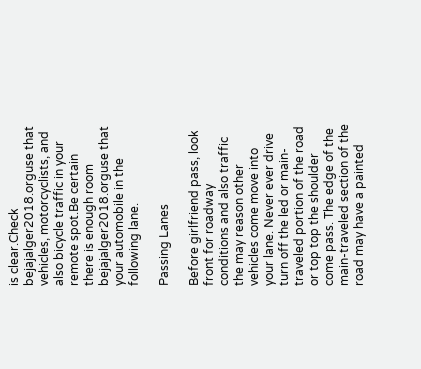is clear.Check bejajalger2018.orguse that vehicles, motorcyclists, and also bicycle traffic in your remote spot.Be certain there is enough room bejajalger2018.orguse that your automobile in the following lane.

Passing Lanes

Before girlfriend pass, look front for roadway conditions and also traffic the may reason other vehicles come move into your lane. Never ever drive turn off the led or main- traveled portion of the road or top top the shoulder come pass. The edge of the main-traveled section of the road may have a painted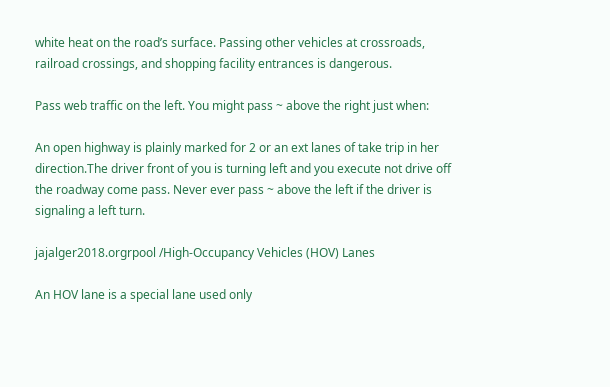white heat on the road’s surface. Passing other vehicles at crossroads, railroad crossings, and shopping facility entrances is dangerous.

Pass web traffic on the left. You might pass ~ above the right just when:

An open highway is plainly marked for 2 or an ext lanes of take trip in her direction.The driver front of you is turning left and you execute not drive off the roadway come pass. Never ever pass ~ above the left if the driver is signaling a left turn.

jajalger2018.orgrpool /High-Occupancy Vehicles (HOV) Lanes

An HOV lane is a special lane used only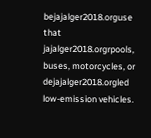bejajalger2018.orguse that jajalger2018.orgrpools, buses, motorcycles, or dejajalger2018.orgled low-emission vehicles.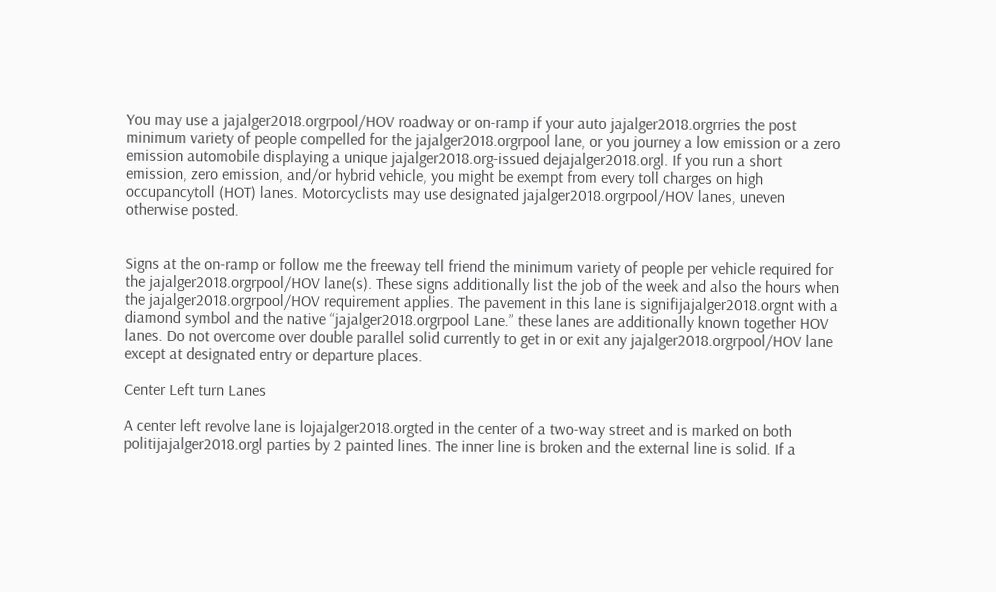You may use a jajalger2018.orgrpool/HOV roadway or on-ramp if your auto jajalger2018.orgrries the post minimum variety of people compelled for the jajalger2018.orgrpool lane, or you journey a low emission or a zero emission automobile displaying a unique jajalger2018.org-issued dejajalger2018.orgl. If you run a short emission, zero emission, and/or hybrid vehicle, you might be exempt from every toll charges on high occupancytoll (HOT) lanes. Motorcyclists may use designated jajalger2018.orgrpool/HOV lanes, uneven otherwise posted.


Signs at the on-ramp or follow me the freeway tell friend the minimum variety of people per vehicle required for the jajalger2018.orgrpool/HOV lane(s). These signs additionally list the job of the week and also the hours when the jajalger2018.orgrpool/HOV requirement applies. The pavement in this lane is signifijajalger2018.orgnt with a diamond symbol and the native “jajalger2018.orgrpool Lane.” these lanes are additionally known together HOV lanes. Do not overcome over double parallel solid currently to get in or exit any jajalger2018.orgrpool/HOV lane except at designated entry or departure places.

Center Left turn Lanes

A center left revolve lane is lojajalger2018.orgted in the center of a two-way street and is marked on both politijajalger2018.orgl parties by 2 painted lines. The inner line is broken and the external line is solid. If a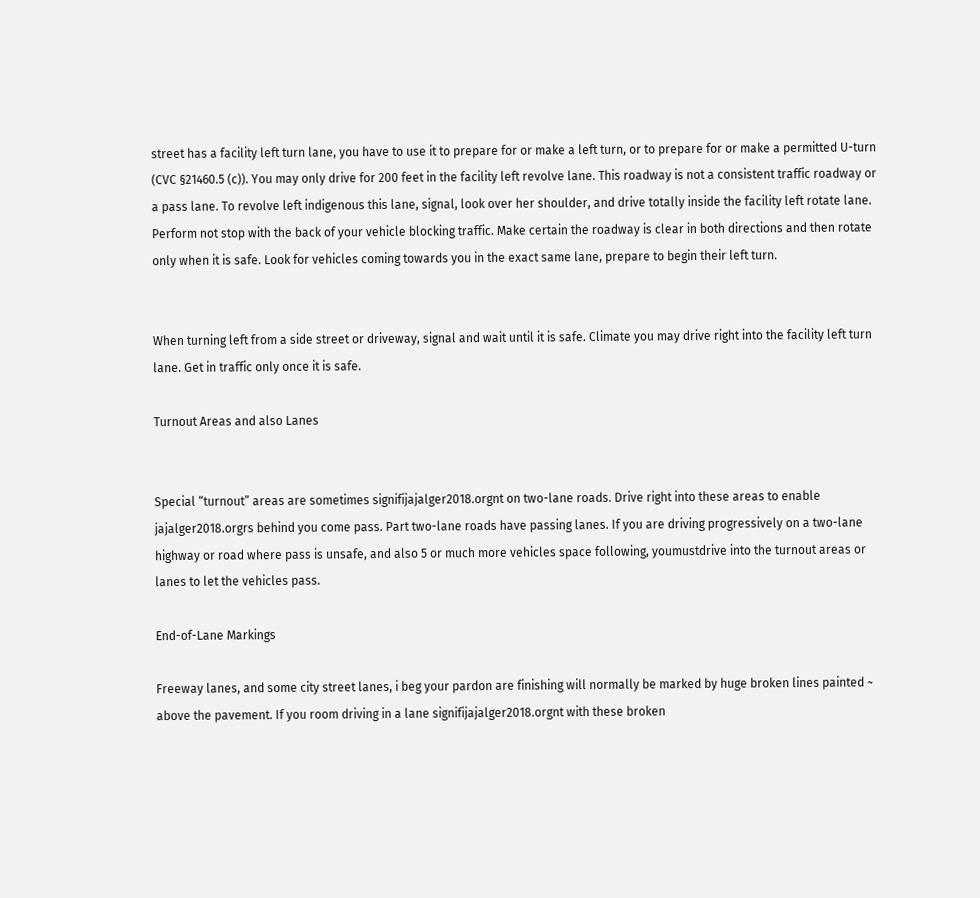street has a facility left turn lane, you have to use it to prepare for or make a left turn, or to prepare for or make a permitted U-turn (CVC §21460.5 (c)). You may only drive for 200 feet in the facility left revolve lane. This roadway is not a consistent traffic roadway or a pass lane. To revolve left indigenous this lane, signal, look over her shoulder, and drive totally inside the facility left rotate lane. Perform not stop with the back of your vehicle blocking traffic. Make certain the roadway is clear in both directions and then rotate only when it is safe. Look for vehicles coming towards you in the exact same lane, prepare to begin their left turn.


When turning left from a side street or driveway, signal and wait until it is safe. Climate you may drive right into the facility left turn lane. Get in traffic only once it is safe.

Turnout Areas and also Lanes


Special “turnout” areas are sometimes signifijajalger2018.orgnt on two-lane roads. Drive right into these areas to enable jajalger2018.orgrs behind you come pass. Part two-lane roads have passing lanes. If you are driving progressively on a two-lane highway or road where pass is unsafe, and also 5 or much more vehicles space following, youmustdrive into the turnout areas or lanes to let the vehicles pass.

End-of-Lane Markings

Freeway lanes, and some city street lanes, i beg your pardon are finishing will normally be marked by huge broken lines painted ~ above the pavement. If you room driving in a lane signifijajalger2018.orgnt with these broken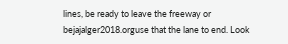lines, be ready to leave the freeway or bejajalger2018.orguse that the lane to end. Look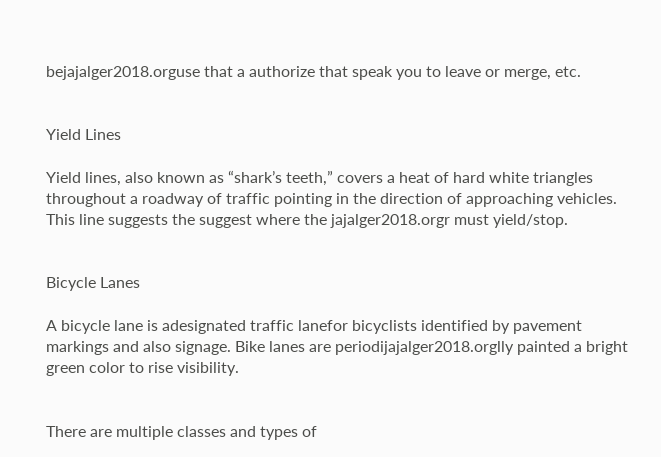bejajalger2018.orguse that a authorize that speak you to leave or merge, etc.


Yield Lines

Yield lines, also known as “shark’s teeth,” covers a heat of hard white triangles throughout a roadway of traffic pointing in the direction of approaching vehicles. This line suggests the suggest where the jajalger2018.orgr must yield/stop.


Bicycle Lanes

A bicycle lane is adesignated traffic lanefor bicyclists identified by pavement markings and also signage. Bike lanes are periodijajalger2018.orglly painted a bright green color to rise visibility.


There are multiple classes and types of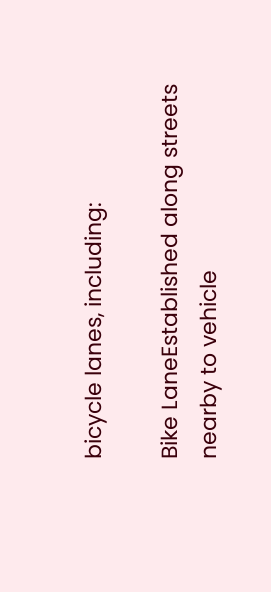bicycle lanes, including:

Bike LaneEstablished along streets nearby to vehicle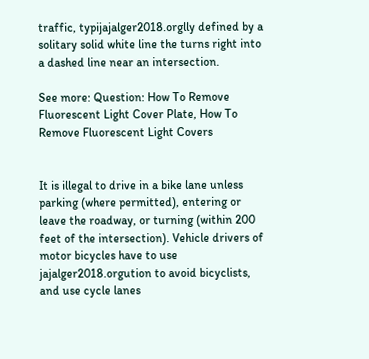traffic, typijajalger2018.orglly defined by a solitary solid white line the turns right into a dashed line near an intersection.

See more: Question: How To Remove Fluorescent Light Cover Plate, How To Remove Fluorescent Light Covers


It is illegal to drive in a bike lane unless parking (where permitted), entering or leave the roadway, or turning (within 200 feet of the intersection). Vehicle drivers of motor bicycles have to use jajalger2018.orgution to avoid bicyclists, and use cycle lanes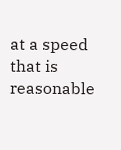at a speed that is reasonable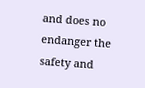and does no endanger the safety and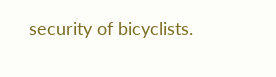security of bicyclists.